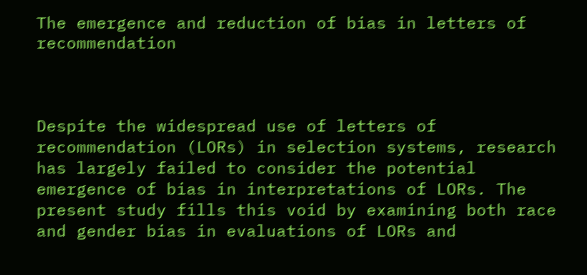The emergence and reduction of bias in letters of recommendation



Despite the widespread use of letters of recommendation (LORs) in selection systems, research has largely failed to consider the potential emergence of bias in interpretations of LORs. The present study fills this void by examining both race and gender bias in evaluations of LORs and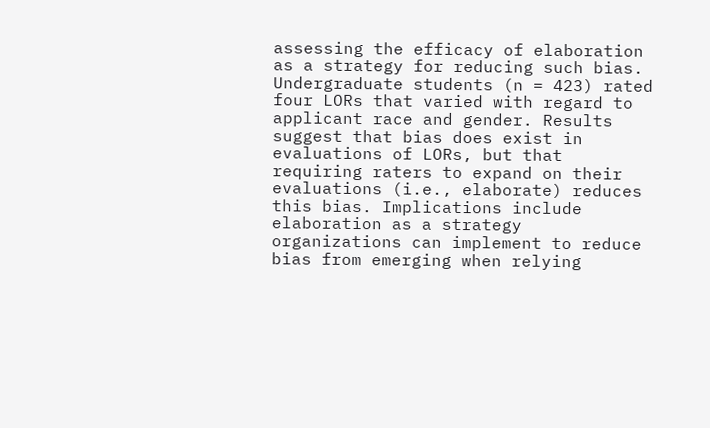assessing the efficacy of elaboration as a strategy for reducing such bias. Undergraduate students (n = 423) rated four LORs that varied with regard to applicant race and gender. Results suggest that bias does exist in evaluations of LORs, but that requiring raters to expand on their evaluations (i.e., elaborate) reduces this bias. Implications include elaboration as a strategy organizations can implement to reduce bias from emerging when relying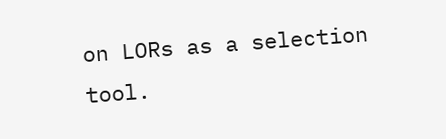on LORs as a selection tool.